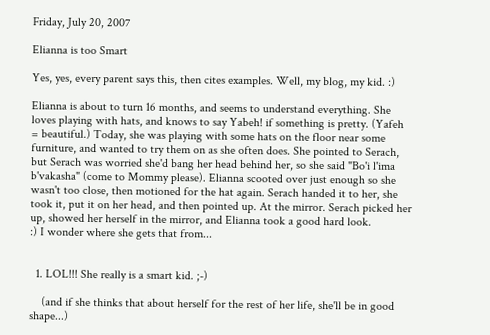Friday, July 20, 2007

Elianna is too Smart

Yes, yes, every parent says this, then cites examples. Well, my blog, my kid. :)

Elianna is about to turn 16 months, and seems to understand everything. She loves playing with hats, and knows to say Yabeh! if something is pretty. (Yafeh = beautiful.) Today, she was playing with some hats on the floor near some furniture, and wanted to try them on as she often does. She pointed to Serach, but Serach was worried she'd bang her head behind her, so she said "Bo'i l'ima b'vakasha" (come to Mommy please). Elianna scooted over just enough so she wasn't too close, then motioned for the hat again. Serach handed it to her, she took it, put it on her head, and then pointed up. At the mirror. Serach picked her up, showed her herself in the mirror, and Elianna took a good hard look.
:) I wonder where she gets that from...


  1. LOL!!! She really is a smart kid. ;-)

    (and if she thinks that about herself for the rest of her life, she'll be in good shape...)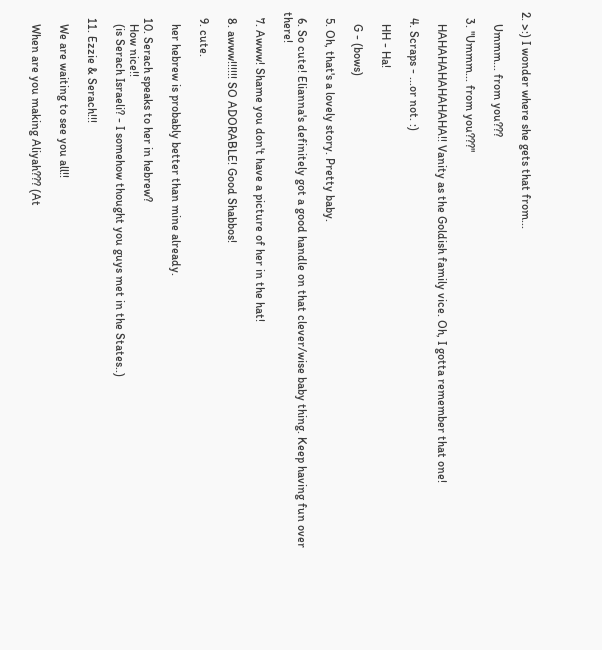2. >:) I wonder where she gets that from...

    Ummm... from you???

  3. "Ummm... from you???"

    HAHAHAHAHAHAHA!! Vanity as the Goldish family vice. Oh, I gotta remember that one!

  4. Scraps - ...or not. :)

    HH - Ha!

    G - (bows)

  5. Oh, that's a lovely story. Pretty baby.

  6. So cute! Elianna's definitely got a good handle on that clever/wise baby thing. Keep having fun over there!

  7. Awww! Shame you don't have a picture of her in the hat!

  8. awww!!!!!! SO ADORABLE! Good Shabbos!

  9. cute.

    her hebrew is probably better than mine already.

  10. Serach speaks to her in hebrew?
    How nice!!
    (is Serach Israeli? - I somehow thought you guys met in the States..)

  11. Ezzie & Serach!!!

    We are waiting to see you all!!

    When are you making Aliyah??? (At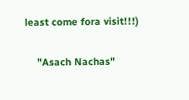least come fora visit!!!)

    "Asach Nachas"